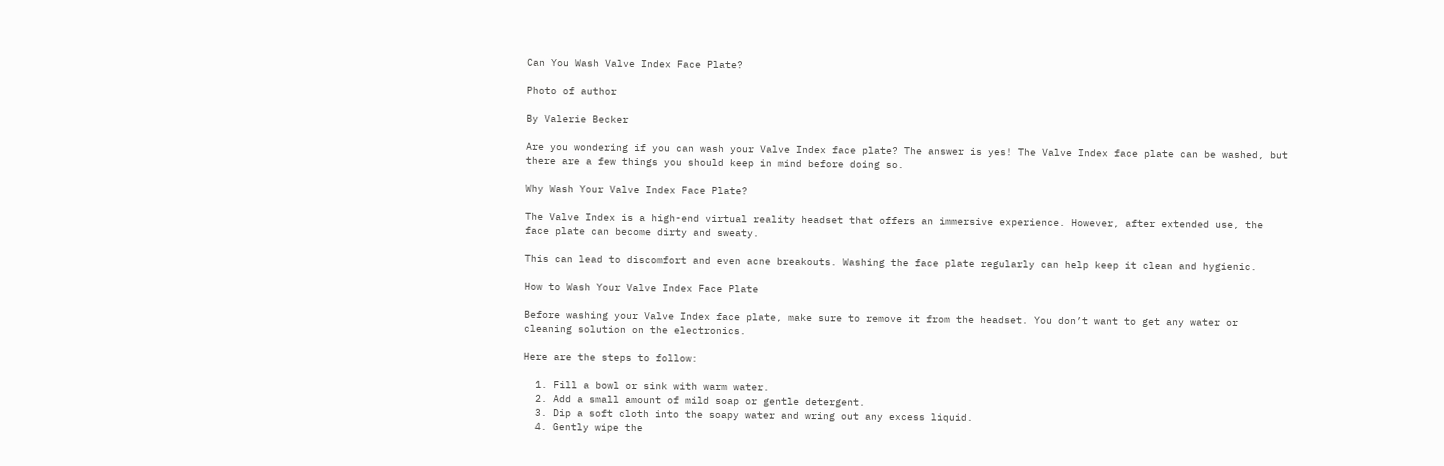Can You Wash Valve Index Face Plate?

Photo of author

By Valerie Becker

Are you wondering if you can wash your Valve Index face plate? The answer is yes! The Valve Index face plate can be washed, but there are a few things you should keep in mind before doing so.

Why Wash Your Valve Index Face Plate?

The Valve Index is a high-end virtual reality headset that offers an immersive experience. However, after extended use, the face plate can become dirty and sweaty.

This can lead to discomfort and even acne breakouts. Washing the face plate regularly can help keep it clean and hygienic.

How to Wash Your Valve Index Face Plate

Before washing your Valve Index face plate, make sure to remove it from the headset. You don’t want to get any water or cleaning solution on the electronics.

Here are the steps to follow:

  1. Fill a bowl or sink with warm water.
  2. Add a small amount of mild soap or gentle detergent.
  3. Dip a soft cloth into the soapy water and wring out any excess liquid.
  4. Gently wipe the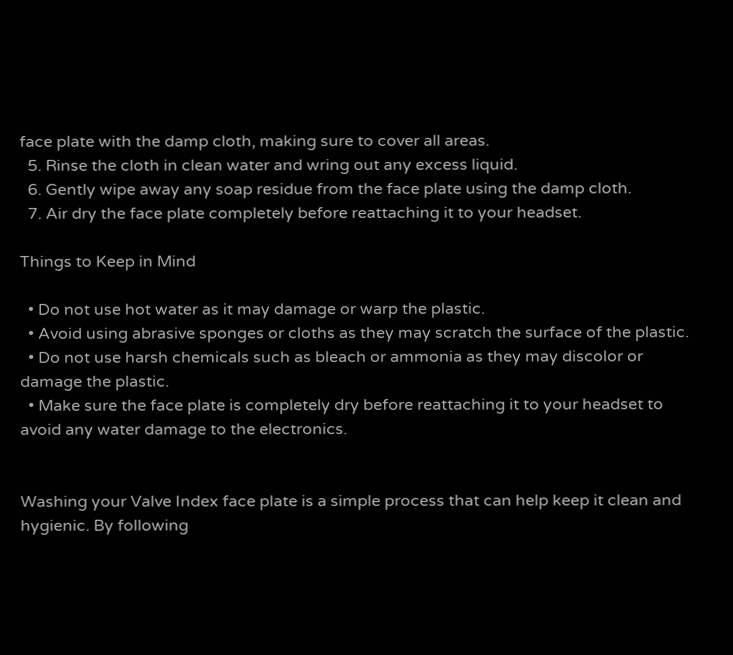face plate with the damp cloth, making sure to cover all areas.
  5. Rinse the cloth in clean water and wring out any excess liquid.
  6. Gently wipe away any soap residue from the face plate using the damp cloth.
  7. Air dry the face plate completely before reattaching it to your headset.

Things to Keep in Mind

  • Do not use hot water as it may damage or warp the plastic.
  • Avoid using abrasive sponges or cloths as they may scratch the surface of the plastic.
  • Do not use harsh chemicals such as bleach or ammonia as they may discolor or damage the plastic.
  • Make sure the face plate is completely dry before reattaching it to your headset to avoid any water damage to the electronics.


Washing your Valve Index face plate is a simple process that can help keep it clean and hygienic. By following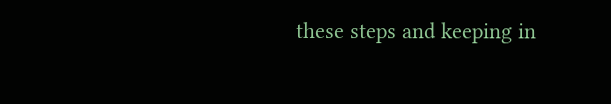these steps and keeping in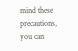mind these precautions, you can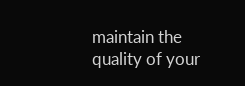maintain the quality of your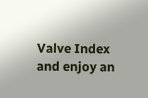Valve Index and enjoy an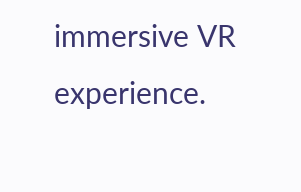immersive VR experience.